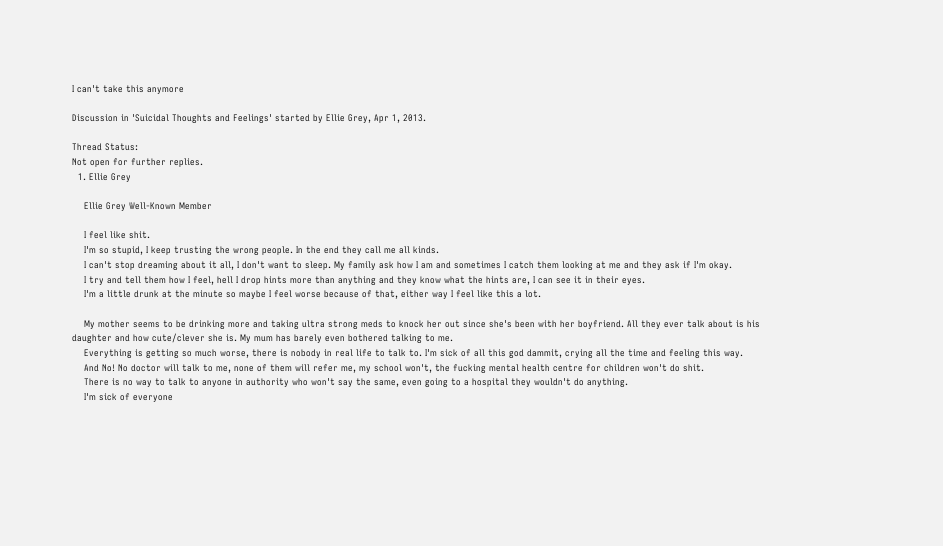I can't take this anymore

Discussion in 'Suicidal Thoughts and Feelings' started by Ellie Grey, Apr 1, 2013.

Thread Status:
Not open for further replies.
  1. Ellie Grey

    Ellie Grey Well-Known Member

    I feel like shit.
    I'm so stupid, I keep trusting the wrong people. In the end they call me all kinds.
    I can't stop dreaming about it all, I don't want to sleep. My family ask how I am and sometimes I catch them looking at me and they ask if I'm okay.
    I try and tell them how I feel, hell I drop hints more than anything and they know what the hints are, I can see it in their eyes.
    I'm a little drunk at the minute so maybe I feel worse because of that, either way I feel like this a lot.

    My mother seems to be drinking more and taking ultra strong meds to knock her out since she's been with her boyfriend. All they ever talk about is his daughter and how cute/clever she is. My mum has barely even bothered talking to me.
    Everything is getting so much worse, there is nobody in real life to talk to. I'm sick of all this god dammit, crying all the time and feeling this way.
    And No! No doctor will talk to me, none of them will refer me, my school won't, the fucking mental health centre for children won't do shit.
    There is no way to talk to anyone in authority who won't say the same, even going to a hospital they wouldn't do anything.
    I'm sick of everyone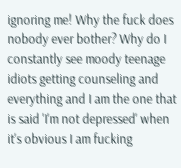ignoring me! Why the fuck does nobody ever bother? Why do I constantly see moody teenage idiots getting counseling and everything and I am the one that is said 'I'm not depressed' when it's obvious I am fucking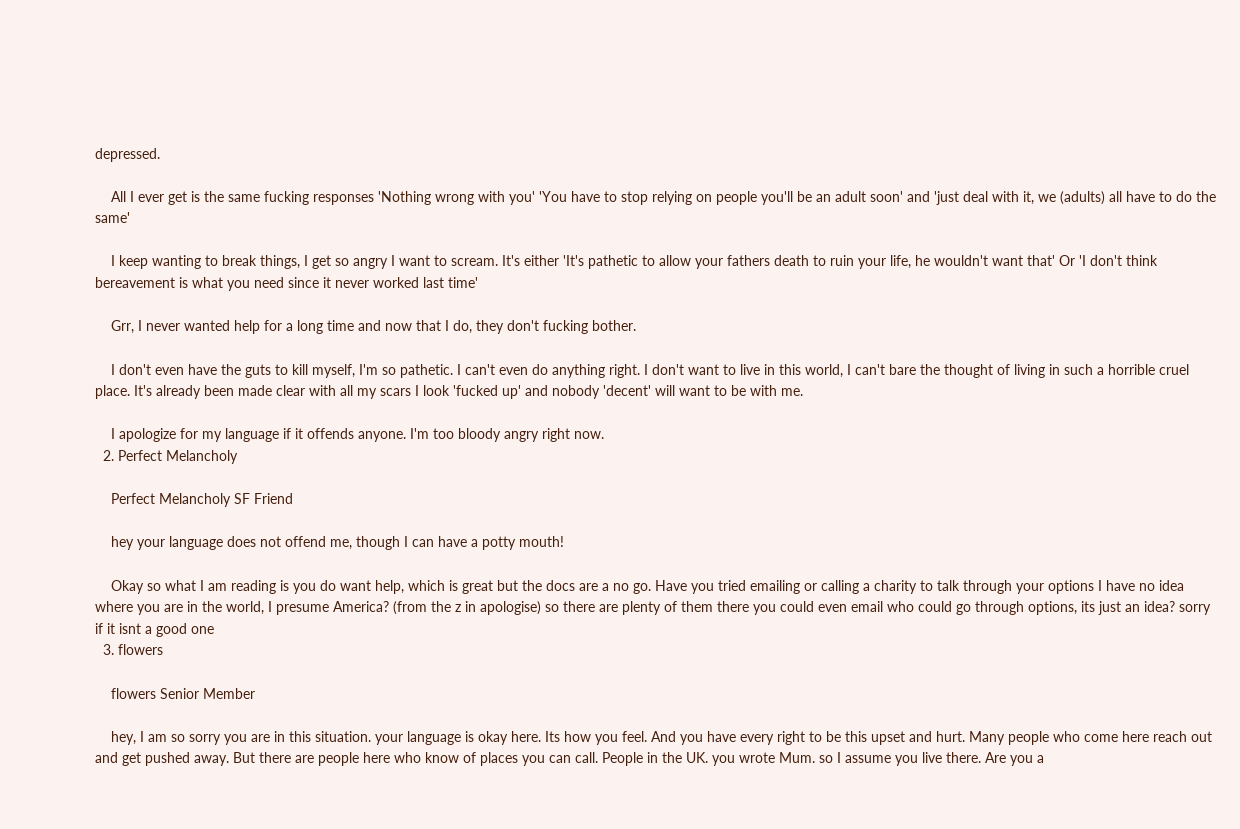depressed.

    All I ever get is the same fucking responses 'Nothing wrong with you' 'You have to stop relying on people you'll be an adult soon' and 'just deal with it, we (adults) all have to do the same'

    I keep wanting to break things, I get so angry I want to scream. It's either 'It's pathetic to allow your fathers death to ruin your life, he wouldn't want that' Or 'I don't think bereavement is what you need since it never worked last time'

    Grr, I never wanted help for a long time and now that I do, they don't fucking bother.

    I don't even have the guts to kill myself, I'm so pathetic. I can't even do anything right. I don't want to live in this world, I can't bare the thought of living in such a horrible cruel place. It's already been made clear with all my scars I look 'fucked up' and nobody 'decent' will want to be with me.

    I apologize for my language if it offends anyone. I'm too bloody angry right now.
  2. Perfect Melancholy

    Perfect Melancholy SF Friend

    hey your language does not offend me, though I can have a potty mouth!

    Okay so what I am reading is you do want help, which is great but the docs are a no go. Have you tried emailing or calling a charity to talk through your options I have no idea where you are in the world, I presume America? (from the z in apologise) so there are plenty of them there you could even email who could go through options, its just an idea? sorry if it isnt a good one
  3. flowers

    flowers Senior Member

    hey, I am so sorry you are in this situation. your language is okay here. Its how you feel. And you have every right to be this upset and hurt. Many people who come here reach out and get pushed away. But there are people here who know of places you can call. People in the UK. you wrote Mum. so I assume you live there. Are you a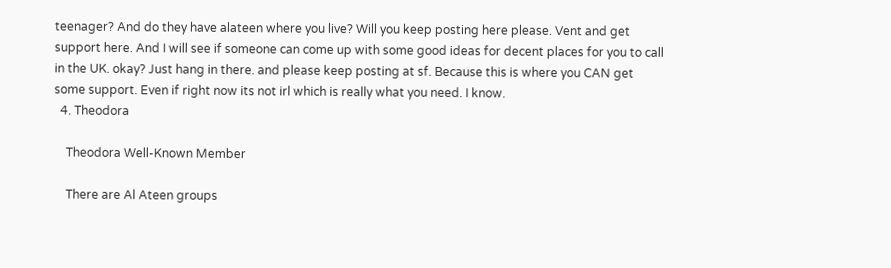teenager? And do they have alateen where you live? Will you keep posting here please. Vent and get support here. And I will see if someone can come up with some good ideas for decent places for you to call in the UK. okay? Just hang in there. and please keep posting at sf. Because this is where you CAN get some support. Even if right now its not irl which is really what you need. I know.
  4. Theodora

    Theodora Well-Known Member

    There are Al Ateen groups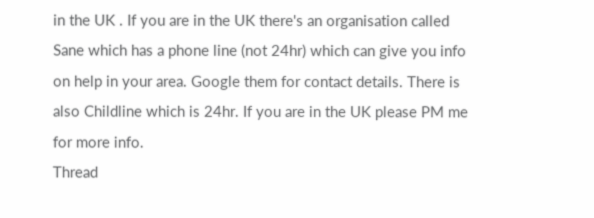in the UK . If you are in the UK there's an organisation called Sane which has a phone line (not 24hr) which can give you info on help in your area. Google them for contact details. There is also Childline which is 24hr. If you are in the UK please PM me for more info.
Thread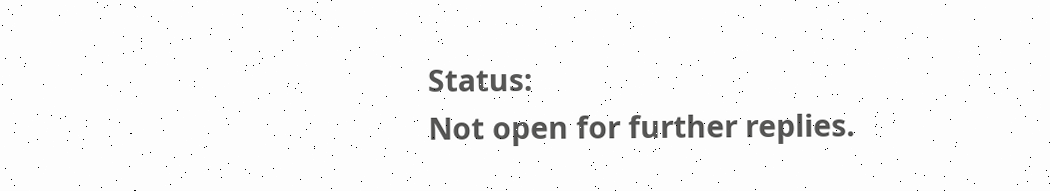Status:
Not open for further replies.